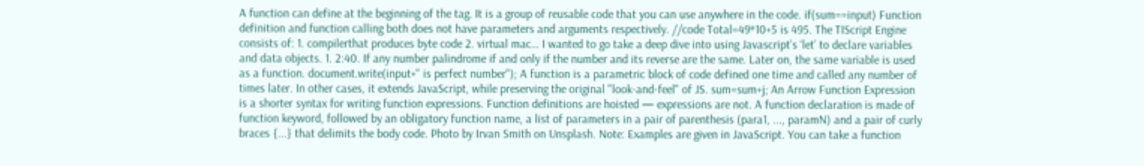A function can define at the beginning of the tag. It is a group of reusable code that you can use anywhere in the code. if(sum==input) Function definition and function calling both does not have parameters and arguments respectively. //code Total=49*10+5 is 495. The TIScript Engine consists of: 1. compilerthat produces byte code 2. virtual mac… I wanted to go take a deep dive into using Javascript’s ‘let’ to declare variables and data objects. 1. 2:40. If any number palindrome if and only if the number and its reverse are the same. Later on, the same variable is used as a function. document.write(input+" is perfect number"); A function is a parametric block of code defined one time and called any number of times later. In other cases, it extends JavaScript, while preserving the original "look-and-feel" of JS. sum=sum+j; An Arrow Function Expression is a shorter syntax for writing function expressions. Function definitions are hoisted — expressions are not. A function declaration is made of function keyword, followed by an obligatory function name, a list of parameters in a pair of parenthesis (para1, ..., paramN) and a pair of curly braces {...} that delimits the body code. Photo by Irvan Smith on Unsplash. Note: Examples are given in JavaScript. You can take a function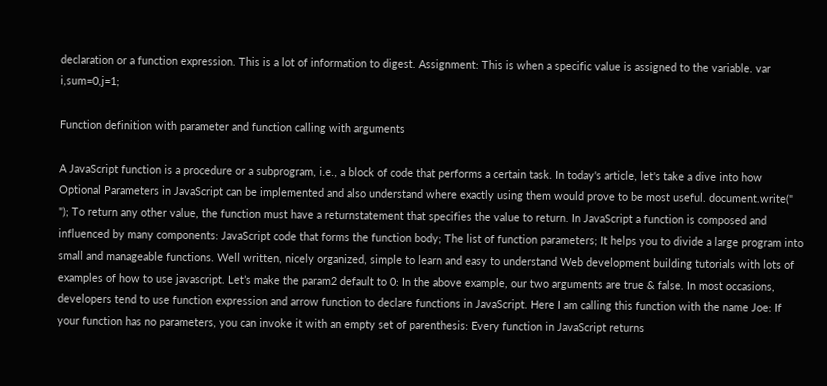declaration or a function expression. This is a lot of information to digest. Assignment: This is when a specific value is assigned to the variable. var i,sum=0,j=1;

Function definition with parameter and function calling with arguments

A JavaScript function is a procedure or a subprogram, i.e., a block of code that performs a certain task. In today's article, let's take a dive into how Optional Parameters in JavaScript can be implemented and also understand where exactly using them would prove to be most useful. document.write("
"); To return any other value, the function must have a returnstatement that specifies the value to return. In JavaScript a function is composed and influenced by many components: JavaScript code that forms the function body; The list of function parameters; It helps you to divide a large program into small and manageable functions. Well written, nicely organized, simple to learn and easy to understand Web development building tutorials with lots of examples of how to use javascript. Let’s make the param2 default to 0: In the above example, our two arguments are true & false. In most occasions, developers tend to use function expression and arrow function to declare functions in JavaScript. Here I am calling this function with the name Joe: If your function has no parameters, you can invoke it with an empty set of parenthesis: Every function in JavaScript returns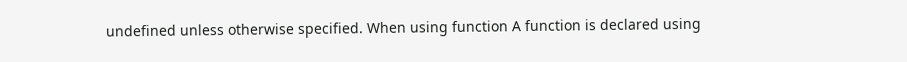undefined unless otherwise specified. When using function A function is declared using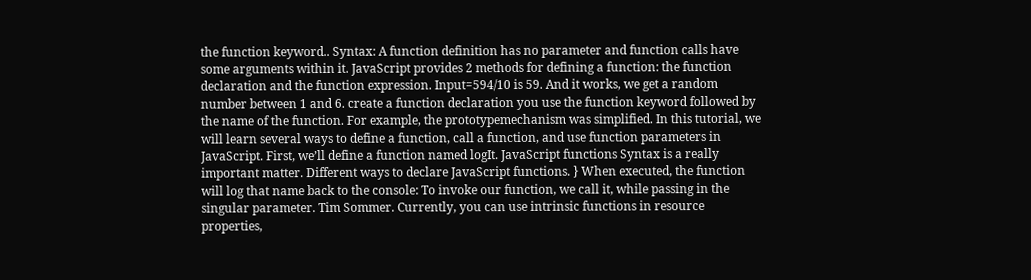the function keyword.. Syntax: A function definition has no parameter and function calls have some arguments within it. JavaScript provides 2 methods for defining a function: the function declaration and the function expression. Input=594/10 is 59. And it works, we get a random number between 1 and 6. create a function declaration you use the function keyword followed by the name of the function. For example, the prototypemechanism was simplified. In this tutorial, we will learn several ways to define a function, call a function, and use function parameters in JavaScript. First, we’ll define a function named logIt. JavaScript functions Syntax is a really important matter. Different ways to declare JavaScript functions. } When executed, the function will log that name back to the console: To invoke our function, we call it, while passing in the singular parameter. Tim Sommer. Currently, you can use intrinsic functions in resource properties,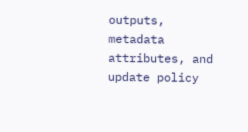outputs, metadata attributes, and update policy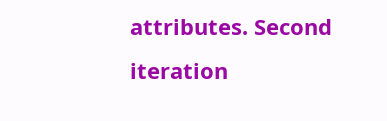attributes. Second iteration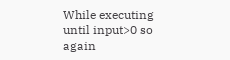While executing until input>0 so again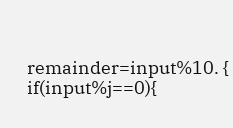remainder=input%10. { if(input%j==0){